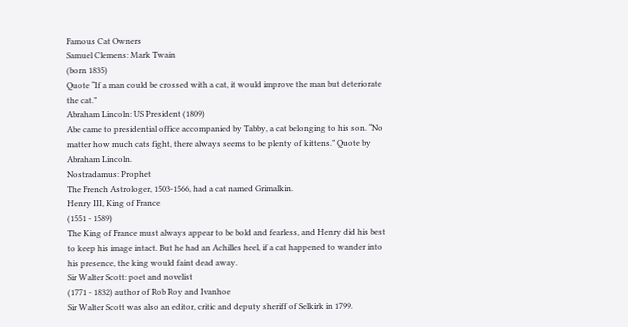Famous Cat Owners
Samuel Clemens: Mark Twain
(born 1835)
Quote “If a man could be crossed with a cat, it would improve the man but deteriorate
the cat.”
Abraham Lincoln: US President (1809)
Abe came to presidential office accompanied by Tabby, a cat belonging to his son. “No
matter how much cats fight, there always seems to be plenty of kittens.” Quote by
Abraham Lincoln.
Nostradamus: Prophet
The French Astrologer, 1503-1566, had a cat named Grimalkin.
Henry III, King of France
(1551 - 1589)
The King of France must always appear to be bold and fearless, and Henry did his best
to keep his image intact. But he had an Achilles heel, if a cat happened to wander into
his presence, the king would faint dead away.
Sir Walter Scott: poet and novelist
(1771 - 1832) author of Rob Roy and Ivanhoe
Sir Walter Scott was also an editor, critic and deputy sheriff of Selkirk in 1799.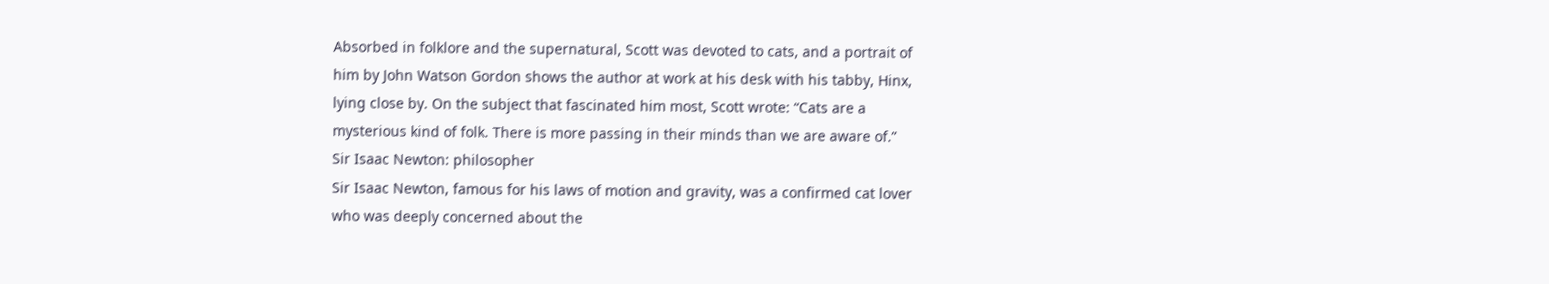Absorbed in folklore and the supernatural, Scott was devoted to cats, and a portrait of
him by John Watson Gordon shows the author at work at his desk with his tabby, Hinx,
lying close by. On the subject that fascinated him most, Scott wrote: “Cats are a
mysterious kind of folk. There is more passing in their minds than we are aware of.”
Sir Isaac Newton: philosopher
Sir Isaac Newton, famous for his laws of motion and gravity, was a confirmed cat lover
who was deeply concerned about the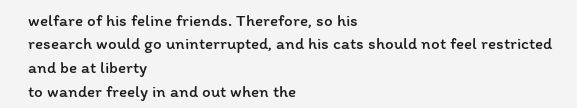welfare of his feline friends. Therefore, so his
research would go uninterrupted, and his cats should not feel restricted and be at liberty
to wander freely in and out when the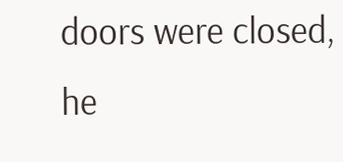doors were closed, he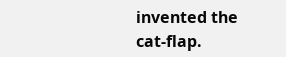invented the cat-flap.